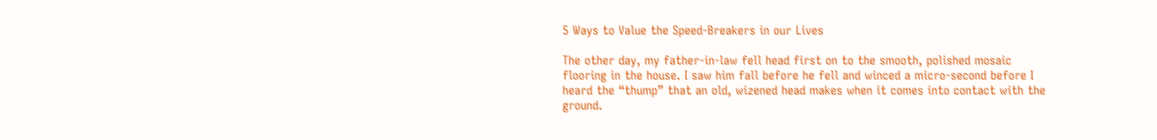5 Ways to Value the Speed-Breakers in our Lives

The other day, my father-in-law fell head first on to the smooth, polished mosaic flooring in the house. I saw him fall before he fell and winced a micro-second before I heard the “thump” that an old, wizened head makes when it comes into contact with the ground.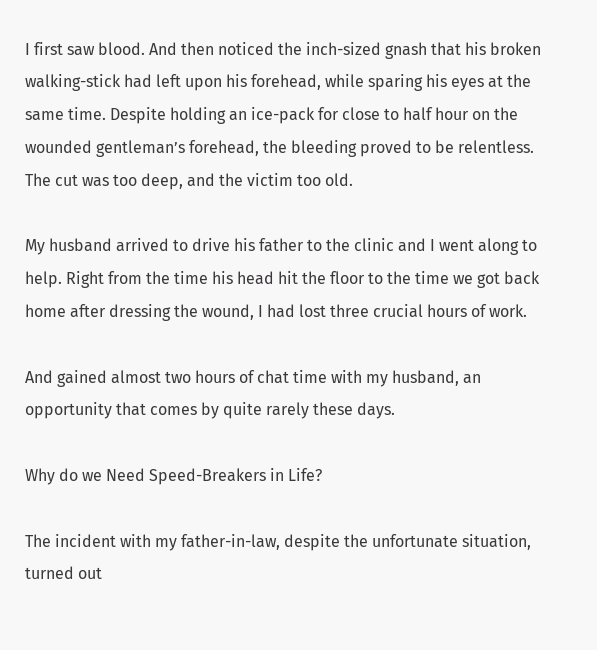I first saw blood. And then noticed the inch-sized gnash that his broken walking-stick had left upon his forehead, while sparing his eyes at the same time. Despite holding an ice-pack for close to half hour on the wounded gentleman’s forehead, the bleeding proved to be relentless. The cut was too deep, and the victim too old.

My husband arrived to drive his father to the clinic and I went along to help. Right from the time his head hit the floor to the time we got back home after dressing the wound, I had lost three crucial hours of work.

And gained almost two hours of chat time with my husband, an opportunity that comes by quite rarely these days.

Why do we Need Speed-Breakers in Life?

The incident with my father-in-law, despite the unfortunate situation, turned out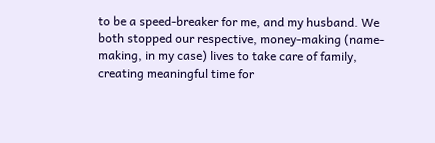to be a speed-breaker for me, and my husband. We both stopped our respective, money-making (name-making, in my case) lives to take care of family, creating meaningful time for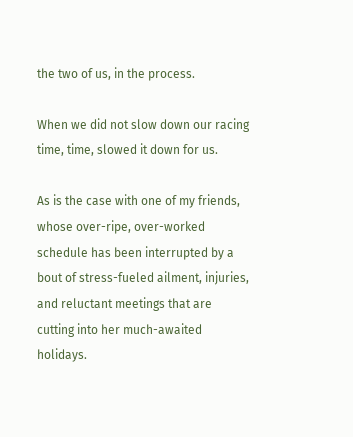the two of us, in the process.

When we did not slow down our racing time, time, slowed it down for us.

As is the case with one of my friends, whose over-ripe, over-worked schedule has been interrupted by a bout of stress-fueled ailment, injuries, and reluctant meetings that are cutting into her much-awaited holidays.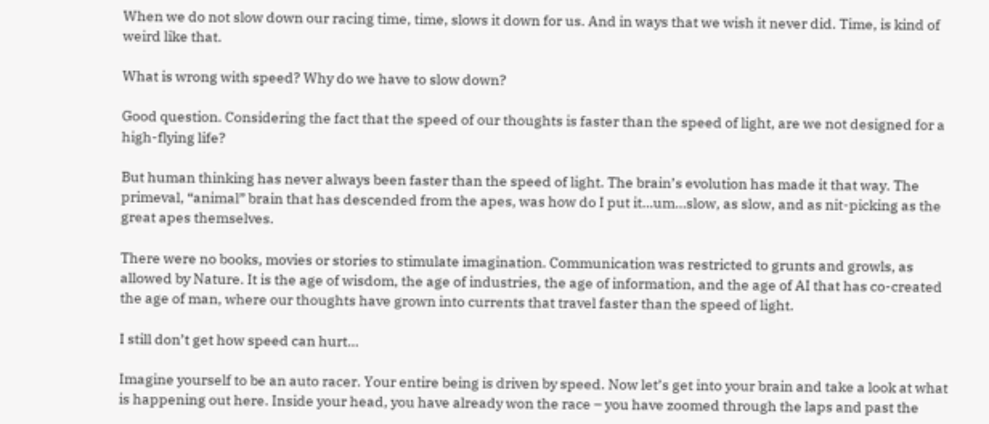When we do not slow down our racing time, time, slows it down for us. And in ways that we wish it never did. Time, is kind of weird like that.

What is wrong with speed? Why do we have to slow down?

Good question. Considering the fact that the speed of our thoughts is faster than the speed of light, are we not designed for a high-flying life?

But human thinking has never always been faster than the speed of light. The brain’s evolution has made it that way. The primeval, “animal” brain that has descended from the apes, was how do I put it…um…slow, as slow, and as nit-picking as the great apes themselves.

There were no books, movies or stories to stimulate imagination. Communication was restricted to grunts and growls, as allowed by Nature. It is the age of wisdom, the age of industries, the age of information, and the age of AI that has co-created the age of man, where our thoughts have grown into currents that travel faster than the speed of light.

I still don’t get how speed can hurt…

Imagine yourself to be an auto racer. Your entire being is driven by speed. Now let’s get into your brain and take a look at what is happening out here. Inside your head, you have already won the race – you have zoomed through the laps and past the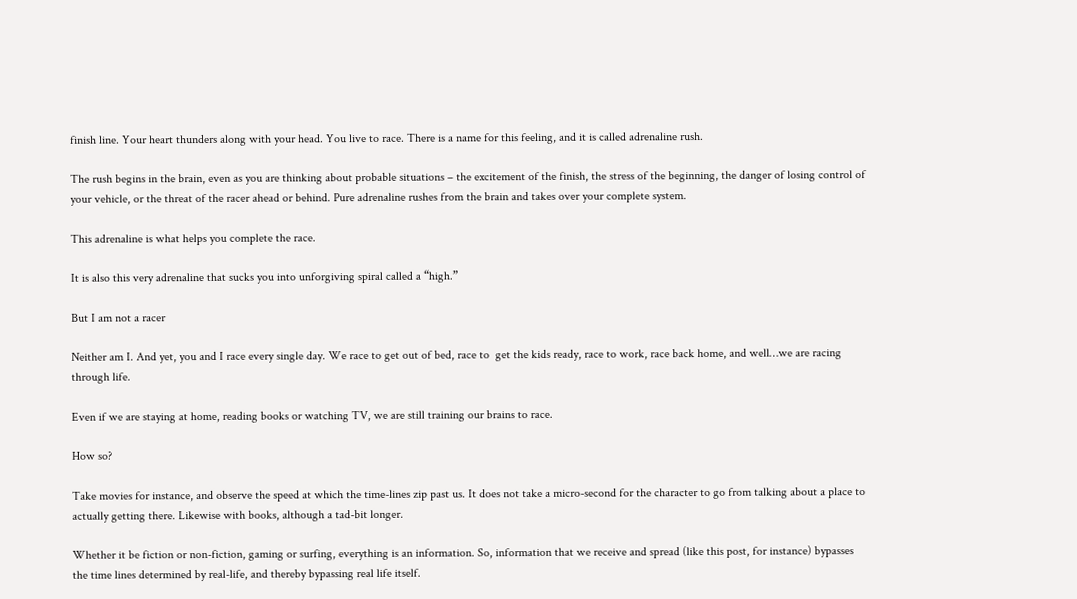finish line. Your heart thunders along with your head. You live to race. There is a name for this feeling, and it is called adrenaline rush.

The rush begins in the brain, even as you are thinking about probable situations – the excitement of the finish, the stress of the beginning, the danger of losing control of your vehicle, or the threat of the racer ahead or behind. Pure adrenaline rushes from the brain and takes over your complete system.

This adrenaline is what helps you complete the race.

It is also this very adrenaline that sucks you into unforgiving spiral called a “high.”

But I am not a racer

Neither am I. And yet, you and I race every single day. We race to get out of bed, race to  get the kids ready, race to work, race back home, and well…we are racing through life.

Even if we are staying at home, reading books or watching TV, we are still training our brains to race.

How so?

Take movies for instance, and observe the speed at which the time-lines zip past us. It does not take a micro-second for the character to go from talking about a place to actually getting there. Likewise with books, although a tad-bit longer.

Whether it be fiction or non-fiction, gaming or surfing, everything is an information. So, information that we receive and spread (like this post, for instance) bypasses the time lines determined by real-life, and thereby bypassing real life itself.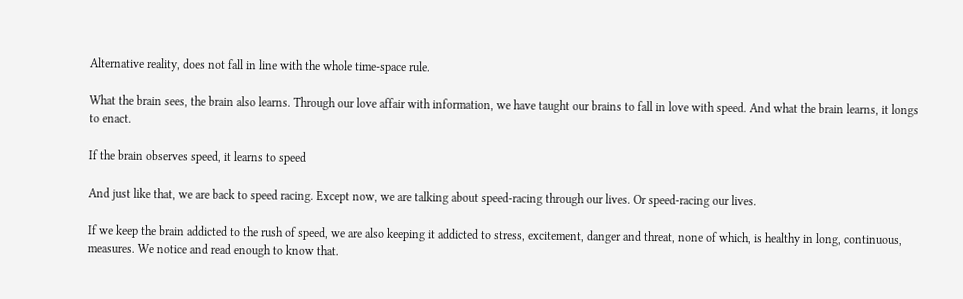Alternative reality, does not fall in line with the whole time-space rule.

What the brain sees, the brain also learns. Through our love affair with information, we have taught our brains to fall in love with speed. And what the brain learns, it longs to enact.

If the brain observes speed, it learns to speed

And just like that, we are back to speed racing. Except now, we are talking about speed-racing through our lives. Or speed-racing our lives.

If we keep the brain addicted to the rush of speed, we are also keeping it addicted to stress, excitement, danger and threat, none of which, is healthy in long, continuous, measures. We notice and read enough to know that.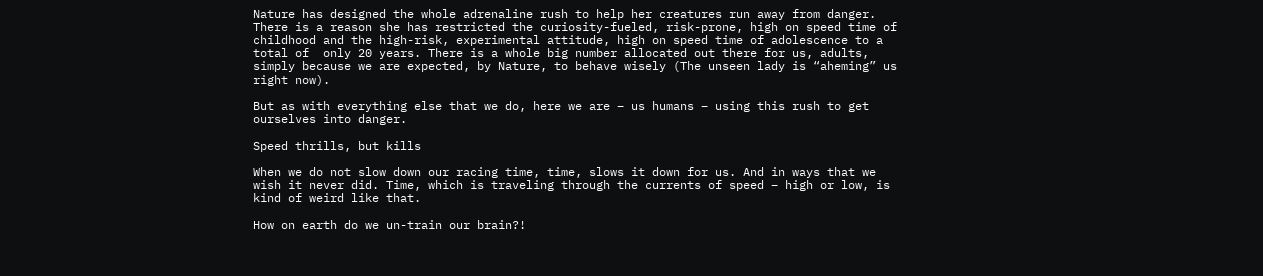Nature has designed the whole adrenaline rush to help her creatures run away from danger. There is a reason she has restricted the curiosity-fueled, risk-prone, high on speed time of childhood and the high-risk, experimental attitude, high on speed time of adolescence to a total of  only 20 years. There is a whole big number allocated out there for us, adults, simply because we are expected, by Nature, to behave wisely (The unseen lady is “aheming” us right now).

But as with everything else that we do, here we are – us humans – using this rush to get ourselves into danger.

Speed thrills, but kills

When we do not slow down our racing time, time, slows it down for us. And in ways that we wish it never did. Time, which is traveling through the currents of speed – high or low, is kind of weird like that.

How on earth do we un-train our brain?!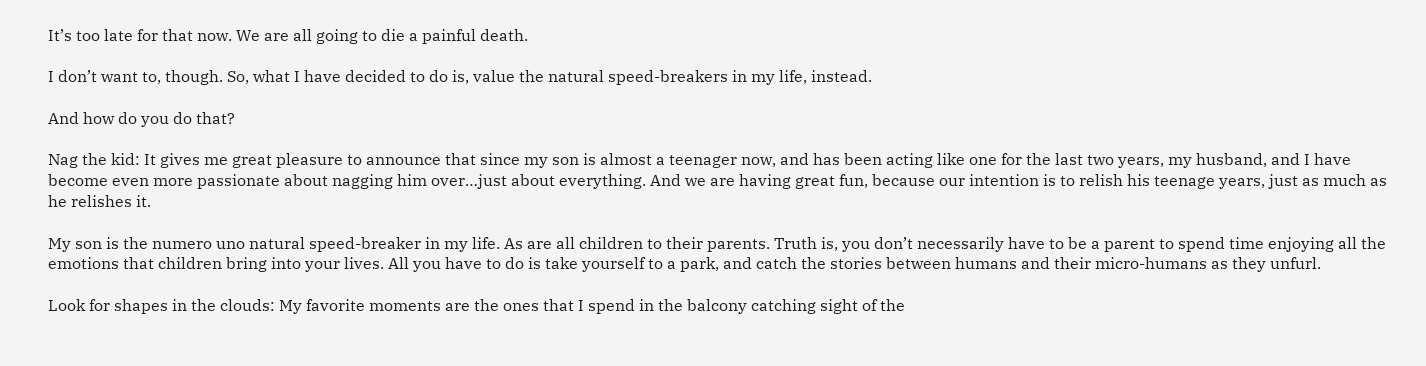It’s too late for that now. We are all going to die a painful death.

I don’t want to, though. So, what I have decided to do is, value the natural speed-breakers in my life, instead.

And how do you do that?

Nag the kid: It gives me great pleasure to announce that since my son is almost a teenager now, and has been acting like one for the last two years, my husband, and I have become even more passionate about nagging him over…just about everything. And we are having great fun, because our intention is to relish his teenage years, just as much as he relishes it.

My son is the numero uno natural speed-breaker in my life. As are all children to their parents. Truth is, you don’t necessarily have to be a parent to spend time enjoying all the emotions that children bring into your lives. All you have to do is take yourself to a park, and catch the stories between humans and their micro-humans as they unfurl.

Look for shapes in the clouds: My favorite moments are the ones that I spend in the balcony catching sight of the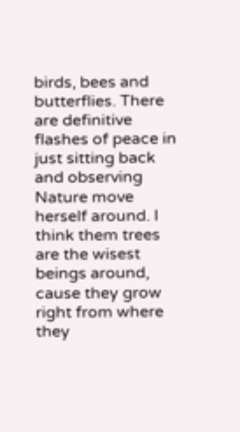birds, bees and butterflies. There are definitive flashes of peace in just sitting back and observing Nature move herself around. I think them trees are the wisest beings around, cause they grow right from where they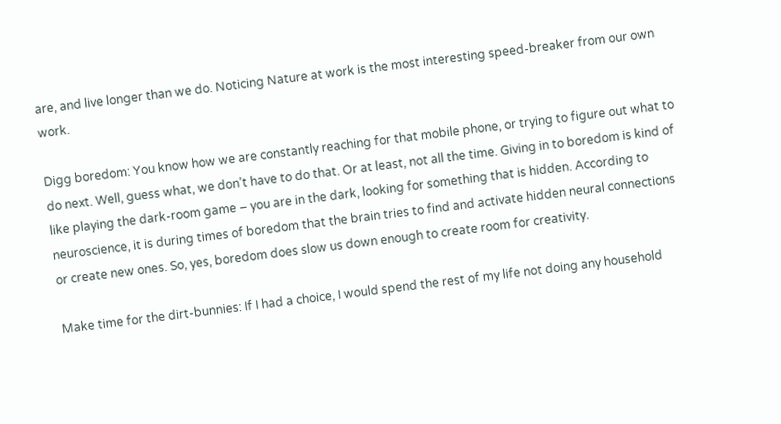are, and live longer than we do. Noticing Nature at work is the most interesting speed-breaker from our own work.

Digg boredom: You know how we are constantly reaching for that mobile phone, or trying to figure out what to do next. Well, guess what, we don’t have to do that. Or at least, not all the time. Giving in to boredom is kind of like playing the dark-room game – you are in the dark, looking for something that is hidden. According to neuroscience, it is during times of boredom that the brain tries to find and activate hidden neural connections or create new ones. So, yes, boredom does slow us down enough to create room for creativity.

Make time for the dirt-bunnies: If I had a choice, I would spend the rest of my life not doing any household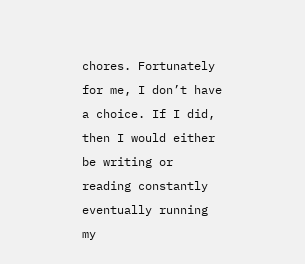chores. Fortunately for me, I don’t have a choice. If I did, then I would either be writing or reading constantly eventually running my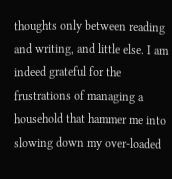thoughts only between reading and writing, and little else. I am indeed grateful for the frustrations of managing a household that hammer me into slowing down my over-loaded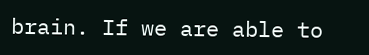brain. If we are able to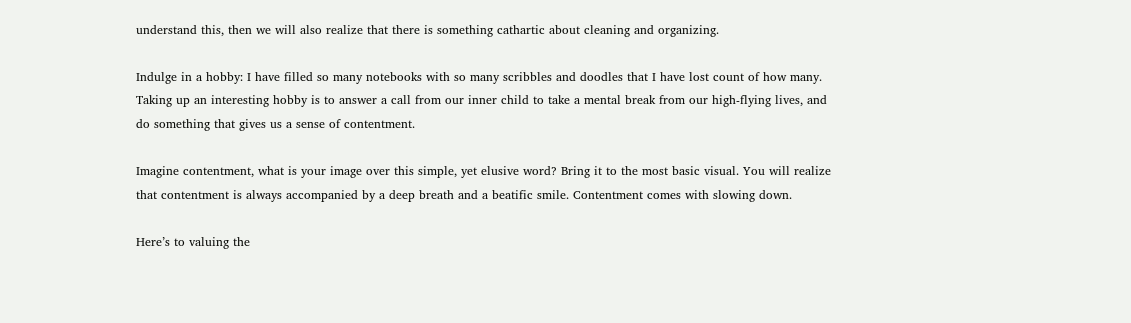understand this, then we will also realize that there is something cathartic about cleaning and organizing.

Indulge in a hobby: I have filled so many notebooks with so many scribbles and doodles that I have lost count of how many. Taking up an interesting hobby is to answer a call from our inner child to take a mental break from our high-flying lives, and do something that gives us a sense of contentment.

Imagine contentment, what is your image over this simple, yet elusive word? Bring it to the most basic visual. You will realize that contentment is always accompanied by a deep breath and a beatific smile. Contentment comes with slowing down.

Here’s to valuing the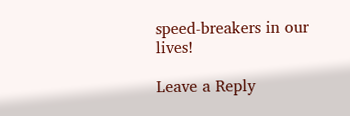speed-breakers in our lives!

Leave a Reply